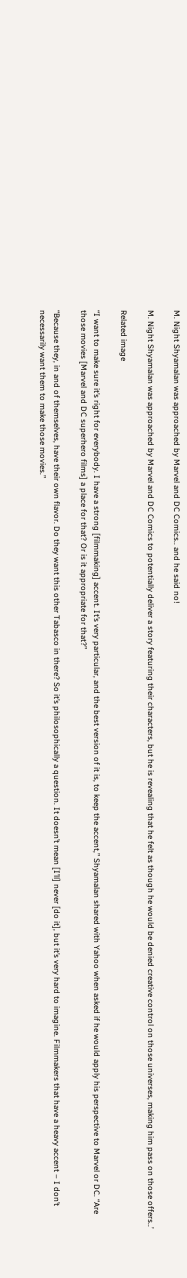M. Night Shyamalan was approached by Marvel and DC Comics.. and he said no!

M. Night Shyamalan was approached by Marvel and DC Comics to potentially deliver a story featuring their characters, but he is revealing that he felt as though he would be denied creative control on those universes, making him pass on those offers..’

Related image

“I want to make sure it’s right for everybody. I have a strong [filmmaking] accent. It’s very particular, and the best version of it is, to keep the accent,” Shyamalan shared with Yahoo when asked if he would apply his perspective to Marvel or DC. “Are those movies [Marvel and DC superhero films] a place for that? Or is it appropriate for that?”

“Because they, in and of themselves, have their own flavor. Do they want this other Tabasco in there? So it’s philosophically a question. It doesn’t mean [I’ll] never [do it], but it’s very hard to imagine. Filmmakers that have a heavy accent – I don’t necessarily want them to make those movies.”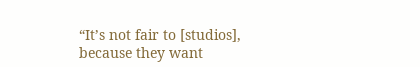“It’s not fair to [studios], because they want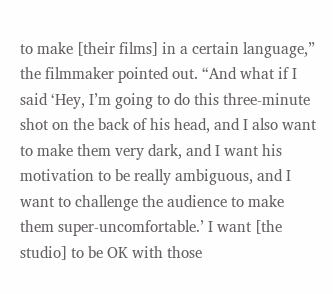to make [their films] in a certain language,” the filmmaker pointed out. “And what if I said ‘Hey, I’m going to do this three-minute shot on the back of his head, and I also want to make them very dark, and I want his motivation to be really ambiguous, and I want to challenge the audience to make them super-uncomfortable.’ I want [the studio] to be OK with those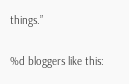things.”

%d bloggers like this: